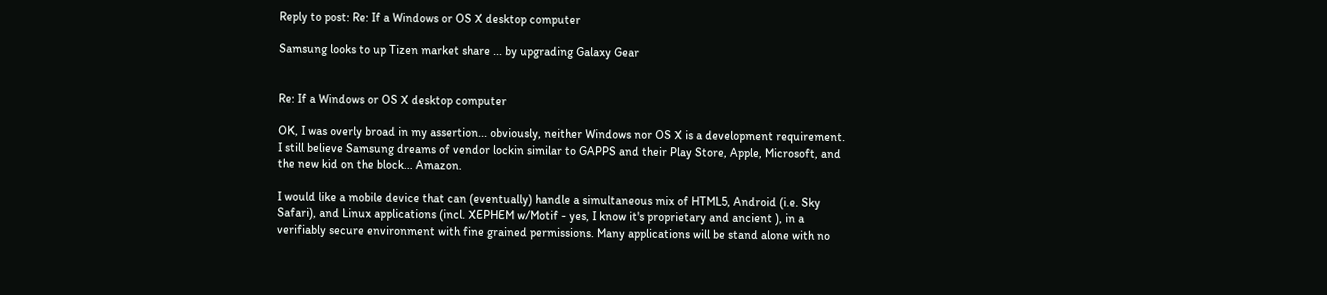Reply to post: Re: If a Windows or OS X desktop computer

Samsung looks to up Tizen market share ... by upgrading Galaxy Gear


Re: If a Windows or OS X desktop computer

OK, I was overly broad in my assertion... obviously, neither Windows nor OS X is a development requirement. I still believe Samsung dreams of vendor lockin similar to GAPPS and their Play Store, Apple, Microsoft, and the new kid on the block... Amazon.

I would like a mobile device that can (eventually) handle a simultaneous mix of HTML5, Android (i.e. Sky Safari), and Linux applications (incl. XEPHEM w/Motif - yes, I know it's proprietary and ancient ), in a verifiably secure environment with fine grained permissions. Many applications will be stand alone with no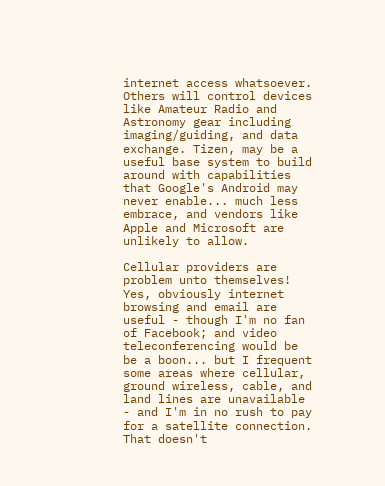internet access whatsoever. Others will control devices like Amateur Radio and Astronomy gear including imaging/guiding, and data exchange. Tizen, may be a useful base system to build around with capabilities that Google's Android may never enable... much less embrace, and vendors like Apple and Microsoft are unlikely to allow.

Cellular providers are problem unto themselves! Yes, obviously internet browsing and email are useful - though I'm no fan of Facebook; and video teleconferencing would be be a boon... but I frequent some areas where cellular, ground wireless, cable, and land lines are unavailable - and I'm in no rush to pay for a satellite connection. That doesn't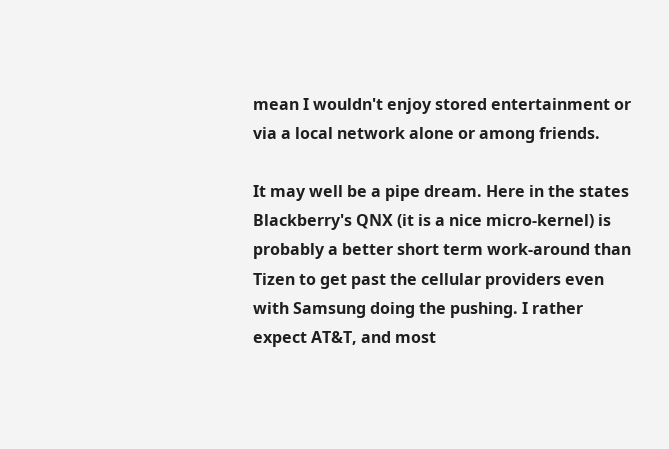mean I wouldn't enjoy stored entertainment or via a local network alone or among friends.

It may well be a pipe dream. Here in the states Blackberry's QNX (it is a nice micro-kernel) is probably a better short term work-around than Tizen to get past the cellular providers even with Samsung doing the pushing. I rather expect AT&T, and most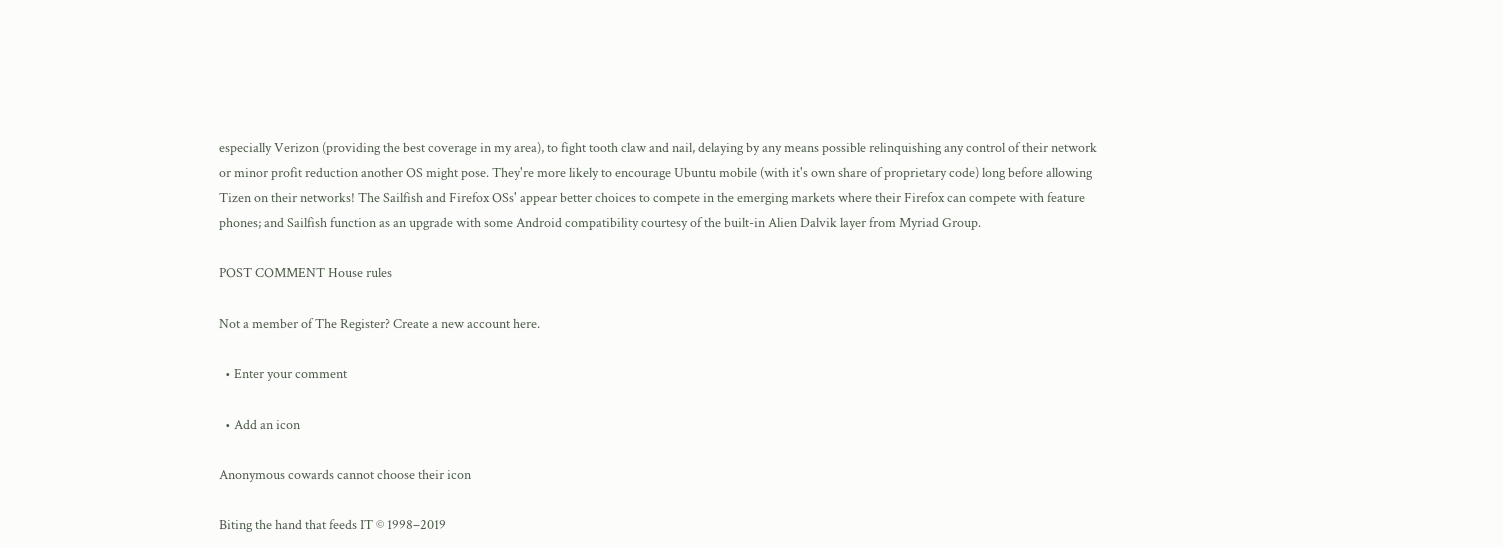especially Verizon (providing the best coverage in my area), to fight tooth claw and nail, delaying by any means possible relinquishing any control of their network or minor profit reduction another OS might pose. They're more likely to encourage Ubuntu mobile (with it's own share of proprietary code) long before allowing Tizen on their networks! The Sailfish and Firefox OSs' appear better choices to compete in the emerging markets where their Firefox can compete with feature phones; and Sailfish function as an upgrade with some Android compatibility courtesy of the built-in Alien Dalvik layer from Myriad Group.

POST COMMENT House rules

Not a member of The Register? Create a new account here.

  • Enter your comment

  • Add an icon

Anonymous cowards cannot choose their icon

Biting the hand that feeds IT © 1998–2019